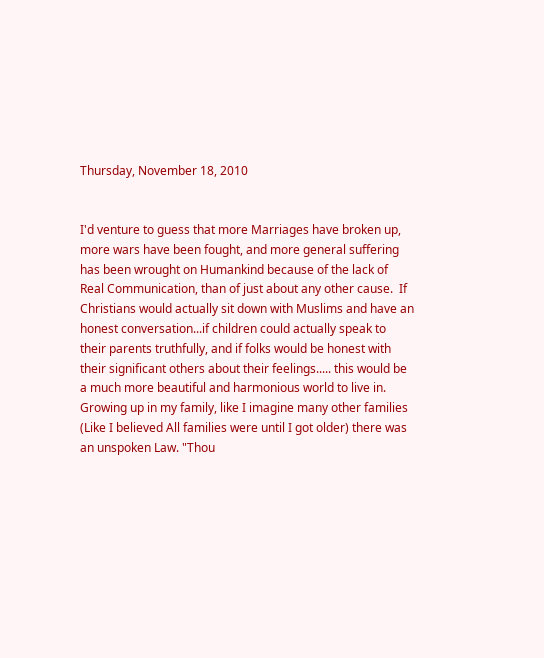Thursday, November 18, 2010


I'd venture to guess that more Marriages have broken up, more wars have been fought, and more general suffering has been wrought on Humankind because of the lack of Real Communication, than of just about any other cause.  If Christians would actually sit down with Muslims and have an honest conversation...if children could actually speak to their parents truthfully, and if folks would be honest with their significant others about their feelings..... this would be a much more beautiful and harmonious world to live in.
Growing up in my family, like I imagine many other families (Like I believed All families were until I got older) there was an unspoken Law. "Thou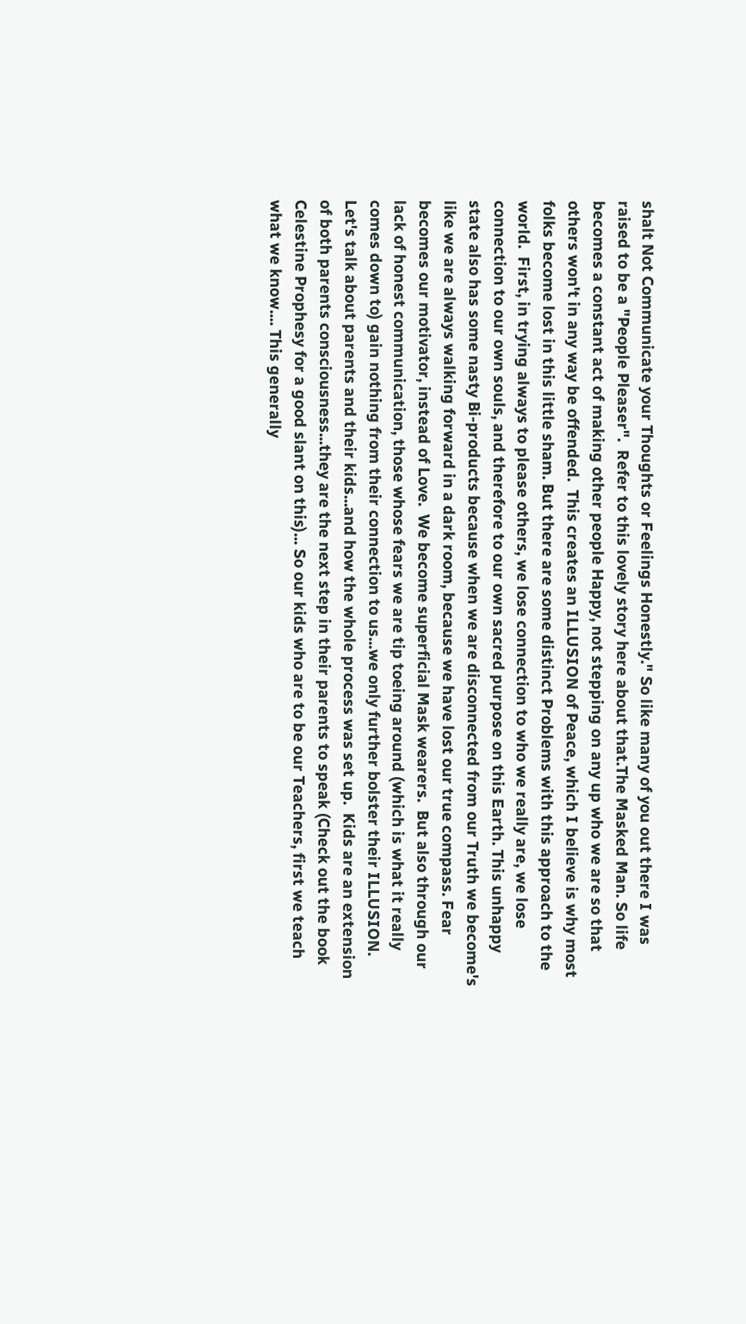shalt Not Communicate your Thoughts or Feelings Honestly." So like many of you out there I was raised to be a "People Pleaser".  Refer to this lovely story here about that.The Masked Man. So life becomes a constant act of making other people Happy, not stepping on any up who we are so that others won't in any way be offended.  This creates an ILLUSION of Peace, which I believe is why most folks become lost in this little sham. But there are some distinct Problems with this approach to the world.  First, in trying always to please others, we lose connection to who we really are, we lose connection to our own souls, and therefore to our own sacred purpose on this Earth. This unhappy state also has some nasty Bi-products because when we are disconnected from our Truth we become's like we are always walking forward in a dark room, because we have lost our true compass. Fear becomes our motivator, instead of Love.  We become superficial Mask wearers.  But also through our lack of honest communication, those whose fears we are tip toeing around (which is what it really comes down to) gain nothing from their connection to us...we only further bolster their ILLUSION.
Let's talk about parents and their kids...and how the whole process was set up.  Kids are an extension of both parents consciousness...they are the next step in their parents to speak (Check out the book Celestine Prophesy for a good slant on this)... So our kids who are to be our Teachers, first we teach what we know.... This generally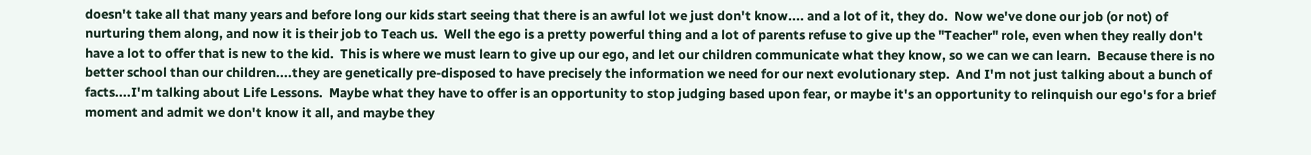doesn't take all that many years and before long our kids start seeing that there is an awful lot we just don't know.... and a lot of it, they do.  Now we've done our job (or not) of nurturing them along, and now it is their job to Teach us.  Well the ego is a pretty powerful thing and a lot of parents refuse to give up the "Teacher" role, even when they really don't have a lot to offer that is new to the kid.  This is where we must learn to give up our ego, and let our children communicate what they know, so we can we can learn.  Because there is no better school than our children....they are genetically pre-disposed to have precisely the information we need for our next evolutionary step.  And I'm not just talking about a bunch of facts....I'm talking about Life Lessons.  Maybe what they have to offer is an opportunity to stop judging based upon fear, or maybe it's an opportunity to relinquish our ego's for a brief moment and admit we don't know it all, and maybe they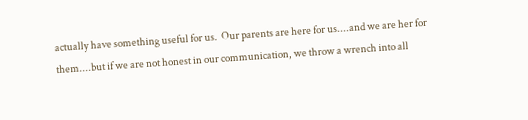actually have something useful for us.  Our parents are here for us....and we are her for them....but if we are not honest in our communication, we throw a wrench into all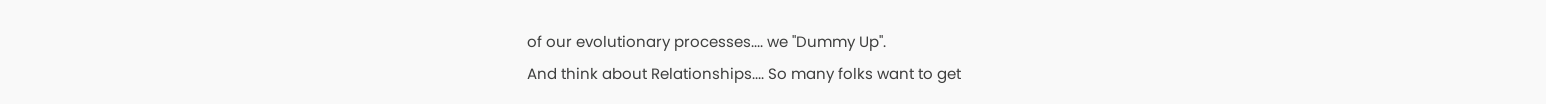of our evolutionary processes.... we "Dummy Up".
And think about Relationships.... So many folks want to get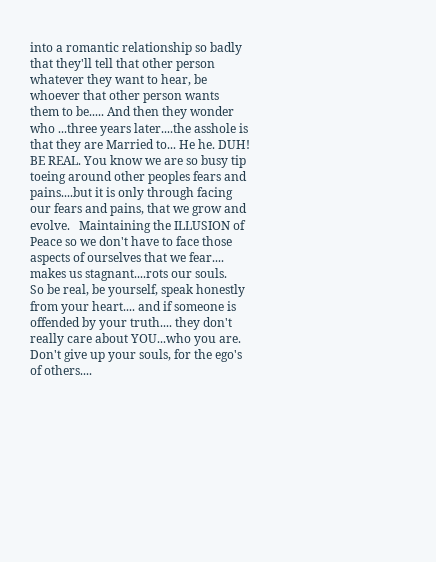into a romantic relationship so badly that they'll tell that other person whatever they want to hear, be whoever that other person wants them to be..... And then they wonder who ...three years later....the asshole is that they are Married to... He he. DUH!   BE REAL. You know we are so busy tip toeing around other peoples fears and pains....but it is only through facing our fears and pains, that we grow and evolve.   Maintaining the ILLUSION of Peace so we don't have to face those aspects of ourselves that we fear.... makes us stagnant....rots our souls.
So be real, be yourself, speak honestly from your heart.... and if someone is offended by your truth.... they don't really care about YOU...who you are.  Don't give up your souls, for the ego's of others....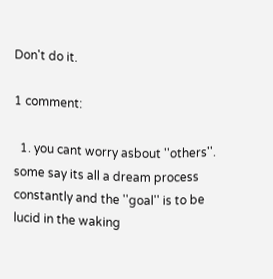Don't do it.

1 comment:

  1. you cant worry asbout ''others''. some say its all a dream process constantly and the ''goal'' is to be lucid in the waking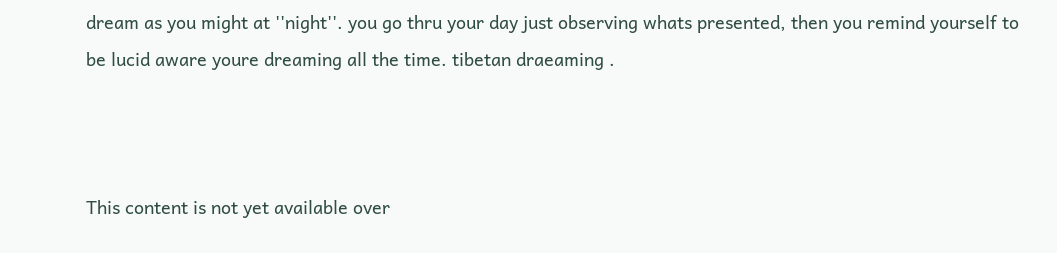dream as you might at ''night''. you go thru your day just observing whats presented, then you remind yourself to be lucid aware youre dreaming all the time. tibetan draeaming .



This content is not yet available over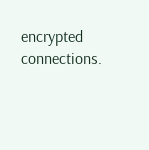encrypted connections.